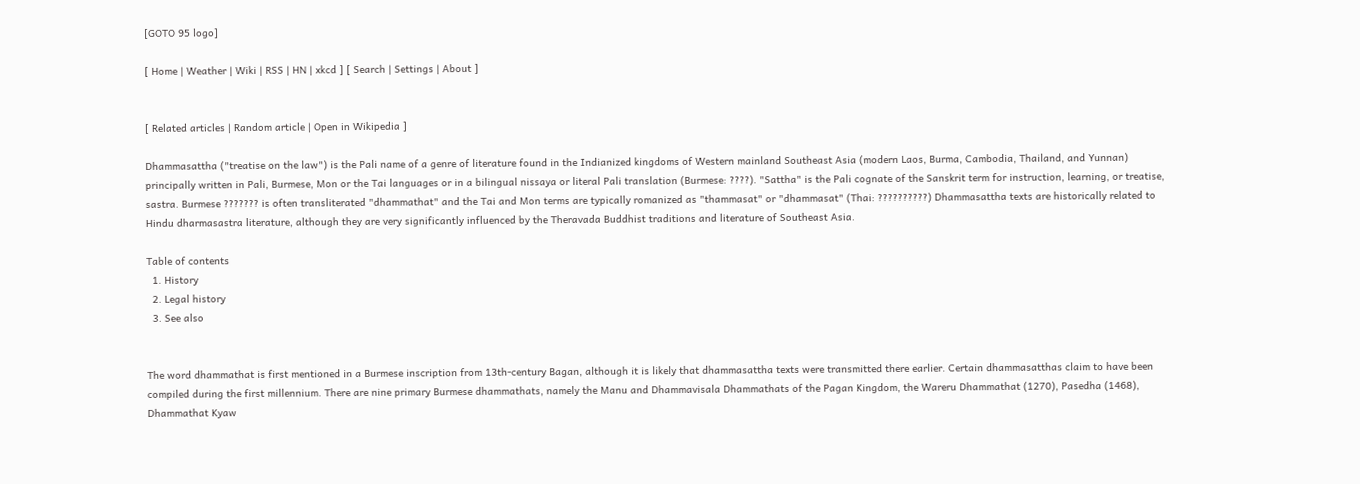[GOTO 95 logo]

[ Home | Weather | Wiki | RSS | HN | xkcd ] [ Search | Settings | About ]


[ Related articles | Random article | Open in Wikipedia ]

Dhammasattha ("treatise on the law") is the Pali name of a genre of literature found in the Indianized kingdoms of Western mainland Southeast Asia (modern Laos, Burma, Cambodia, Thailand, and Yunnan) principally written in Pali, Burmese, Mon or the Tai languages or in a bilingual nissaya or literal Pali translation (Burmese: ????). "Sattha" is the Pali cognate of the Sanskrit term for instruction, learning, or treatise, sastra. Burmese ??????? is often transliterated "dhammathat" and the Tai and Mon terms are typically romanized as "thammasat" or "dhammasat" (Thai: ??????????) Dhammasattha texts are historically related to Hindu dharmasastra literature, although they are very significantly influenced by the Theravada Buddhist traditions and literature of Southeast Asia.

Table of contents
  1. History
  2. Legal history
  3. See also


The word dhammathat is first mentioned in a Burmese inscription from 13th-century Bagan, although it is likely that dhammasattha texts were transmitted there earlier. Certain dhammasatthas claim to have been compiled during the first millennium. There are nine primary Burmese dhammathats, namely the Manu and Dhammavisala Dhammathats of the Pagan Kingdom, the Wareru Dhammathat (1270), Pasedha (1468), Dhammathat Kyaw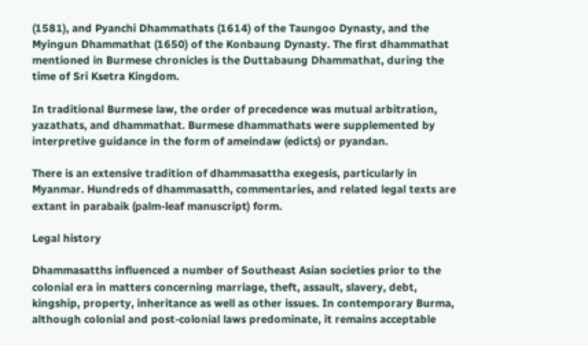(1581), and Pyanchi Dhammathats (1614) of the Taungoo Dynasty, and the Myingun Dhammathat (1650) of the Konbaung Dynasty. The first dhammathat mentioned in Burmese chronicles is the Duttabaung Dhammathat, during the time of Sri Ksetra Kingdom.

In traditional Burmese law, the order of precedence was mutual arbitration, yazathats, and dhammathat. Burmese dhammathats were supplemented by interpretive guidance in the form of ameindaw (edicts) or pyandan.

There is an extensive tradition of dhammasattha exegesis, particularly in Myanmar. Hundreds of dhammasatth, commentaries, and related legal texts are extant in parabaik (palm-leaf manuscript) form.

Legal history

Dhammasatths influenced a number of Southeast Asian societies prior to the colonial era in matters concerning marriage, theft, assault, slavery, debt, kingship, property, inheritance as well as other issues. In contemporary Burma, although colonial and post-colonial laws predominate, it remains acceptable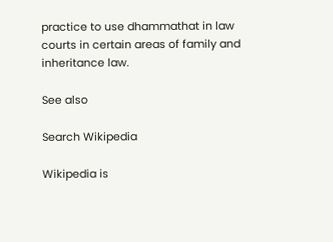practice to use dhammathat in law courts in certain areas of family and inheritance law.

See also

Search Wikipedia

Wikipedia is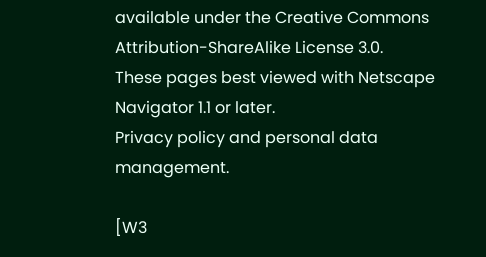available under the Creative Commons Attribution-ShareAlike License 3.0.
These pages best viewed with Netscape Navigator 1.1 or later.
Privacy policy and personal data management.

[W3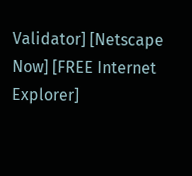Validator] [Netscape Now] [FREE Internet Explorer]